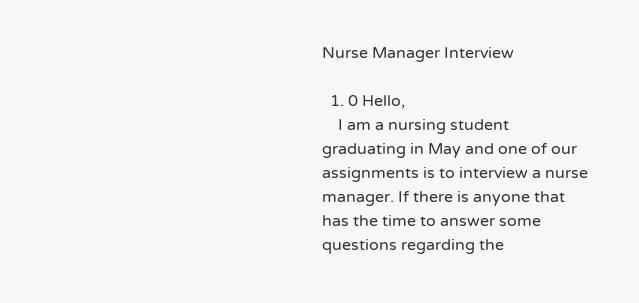Nurse Manager Interview

  1. 0 Hello,
    I am a nursing student graduating in May and one of our assignments is to interview a nurse manager. If there is anyone that has the time to answer some questions regarding the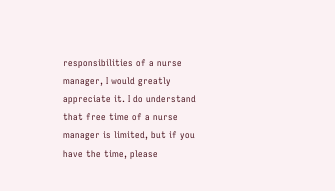responsibilities of a nurse manager, I would greatly appreciate it. I do understand that free time of a nurse manager is limited, but if you have the time, please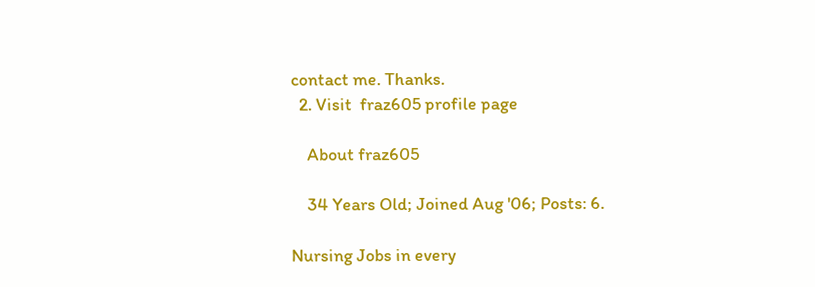contact me. Thanks.
  2. Visit  fraz605 profile page

    About fraz605

    34 Years Old; Joined Aug '06; Posts: 6.

Nursing Jobs in every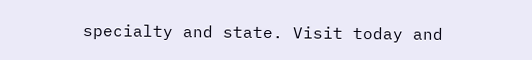specialty and state. Visit today and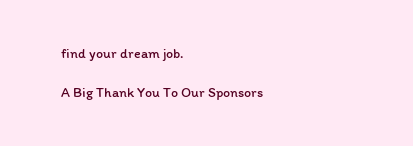find your dream job.

A Big Thank You To Our Sponsors